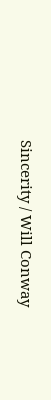Sincerity / Will Conway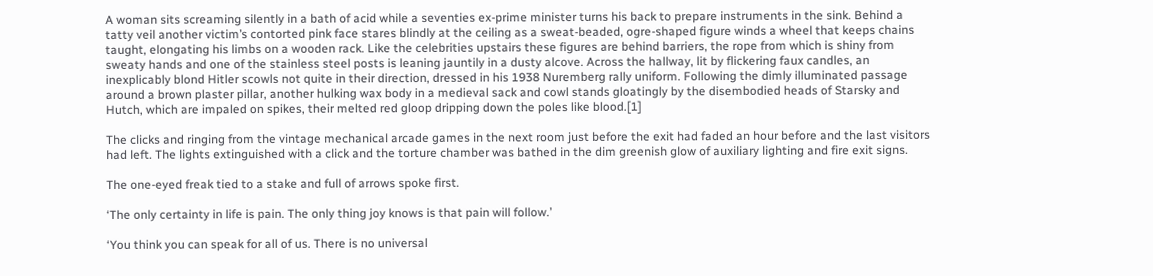A woman sits screaming silently in a bath of acid while a seventies ex-prime minister turns his back to prepare instruments in the sink. Behind a tatty veil another victim’s contorted pink face stares blindly at the ceiling as a sweat-beaded, ogre-shaped figure winds a wheel that keeps chains taught, elongating his limbs on a wooden rack. Like the celebrities upstairs these figures are behind barriers, the rope from which is shiny from sweaty hands and one of the stainless steel posts is leaning jauntily in a dusty alcove. Across the hallway, lit by flickering faux candles, an inexplicably blond Hitler scowls not quite in their direction, dressed in his 1938 Nuremberg rally uniform. Following the dimly illuminated passage around a brown plaster pillar, another hulking wax body in a medieval sack and cowl stands gloatingly by the disembodied heads of Starsky and Hutch, which are impaled on spikes, their melted red gloop dripping down the poles like blood.[1]

The clicks and ringing from the vintage mechanical arcade games in the next room just before the exit had faded an hour before and the last visitors had left. The lights extinguished with a click and the torture chamber was bathed in the dim greenish glow of auxiliary lighting and fire exit signs.

The one-eyed freak tied to a stake and full of arrows spoke first.

‘The only certainty in life is pain. The only thing joy knows is that pain will follow.’

‘You think you can speak for all of us. There is no universal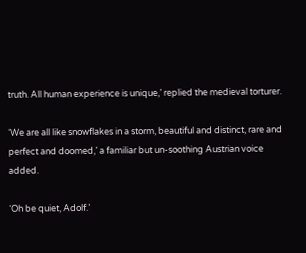truth. All human experience is unique,’ replied the medieval torturer.

‘We are all like snowflakes in a storm, beautiful and distinct, rare and perfect and doomed,’ a familiar but un-soothing Austrian voice added.

‘Oh be quiet, Adolf.’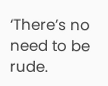‘There’s no need to be rude.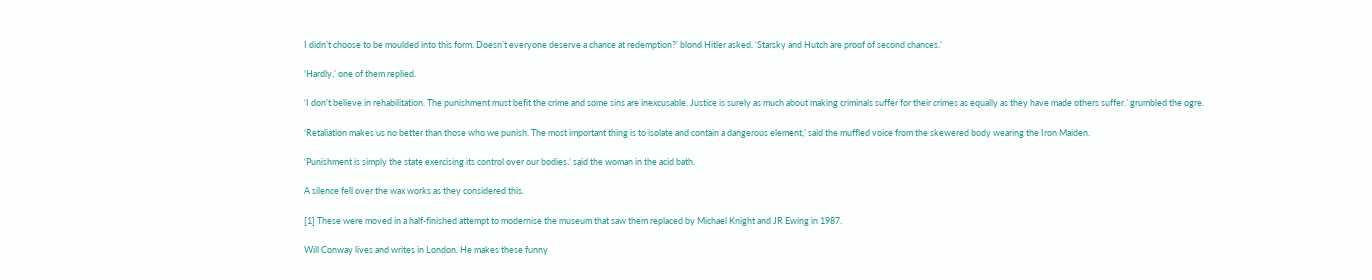I didn’t choose to be moulded into this form. Doesn’t everyone deserve a chance at redemption?’ blond Hitler asked. ‘Starsky and Hutch are proof of second chances.’

‘Hardly,’ one of them replied.

‘I don’t believe in rehabilitation. The punishment must befit the crime and some sins are inexcusable. Justice is surely as much about making criminals suffer for their crimes as equally as they have made others suffer.’ grumbled the ogre.

‘Retaliation makes us no better than those who we punish. The most important thing is to isolate and contain a dangerous element,’ said the muffled voice from the skewered body wearing the Iron Maiden.

‘Punishment is simply the state exercising its control over our bodies.’ said the woman in the acid bath.

A silence fell over the wax works as they considered this.

[1] These were moved in a half-finished attempt to modernise the museum that saw them replaced by Michael Knight and JR Ewing in 1987.

Will Conway lives and writes in London. He makes these funny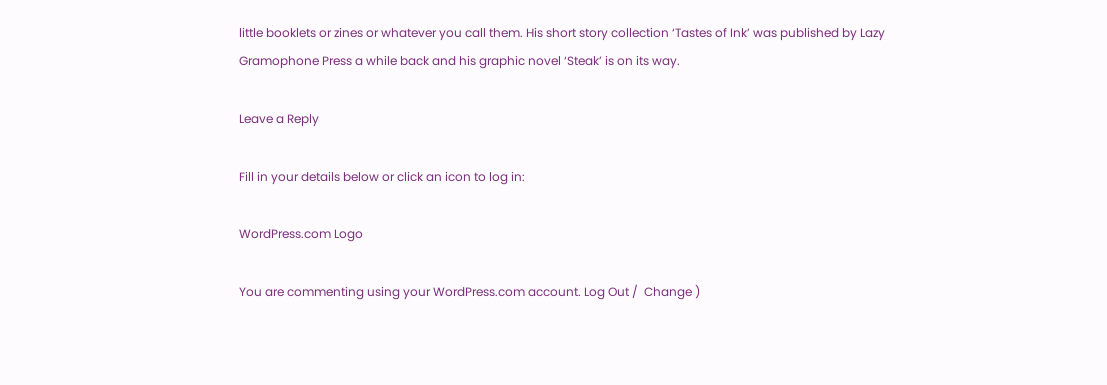little booklets or zines or whatever you call them. His short story collection ‘Tastes of Ink’ was published by Lazy Gramophone Press a while back and his graphic novel ‘Steak’ is on its way.

Leave a Reply

Fill in your details below or click an icon to log in:

WordPress.com Logo

You are commenting using your WordPress.com account. Log Out /  Change )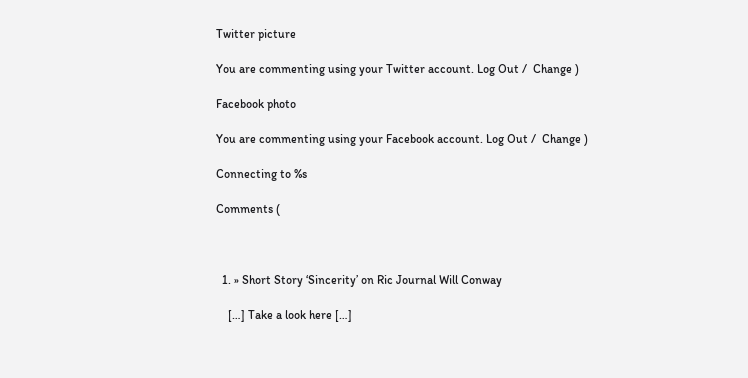Twitter picture

You are commenting using your Twitter account. Log Out /  Change )

Facebook photo

You are commenting using your Facebook account. Log Out /  Change )

Connecting to %s

Comments (



  1. » Short Story ‘Sincerity’ on Ric Journal Will Conway

    […] Take a look here […]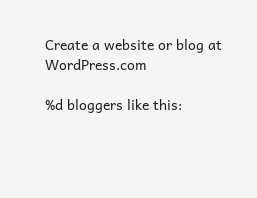Create a website or blog at WordPress.com

%d bloggers like this: